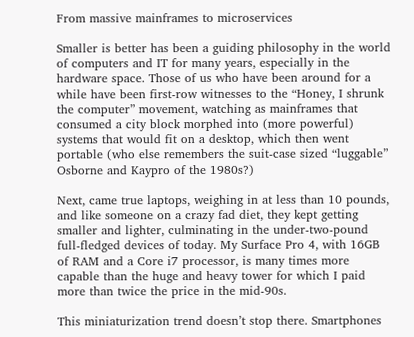From massive mainframes to microservices

Smaller is better has been a guiding philosophy in the world of computers and IT for many years, especially in the hardware space. Those of us who have been around for a while have been first-row witnesses to the “Honey, I shrunk the computer” movement, watching as mainframes that consumed a city block morphed into (more powerful) systems that would fit on a desktop, which then went portable (who else remembers the suit-case sized “luggable” Osborne and Kaypro of the 1980s?)

Next, came true laptops, weighing in at less than 10 pounds, and like someone on a crazy fad diet, they kept getting smaller and lighter, culminating in the under-two-pound full-fledged devices of today. My Surface Pro 4, with 16GB of RAM and a Core i7 processor, is many times more capable than the huge and heavy tower for which I paid more than twice the price in the mid-90s.

This miniaturization trend doesn’t stop there. Smartphones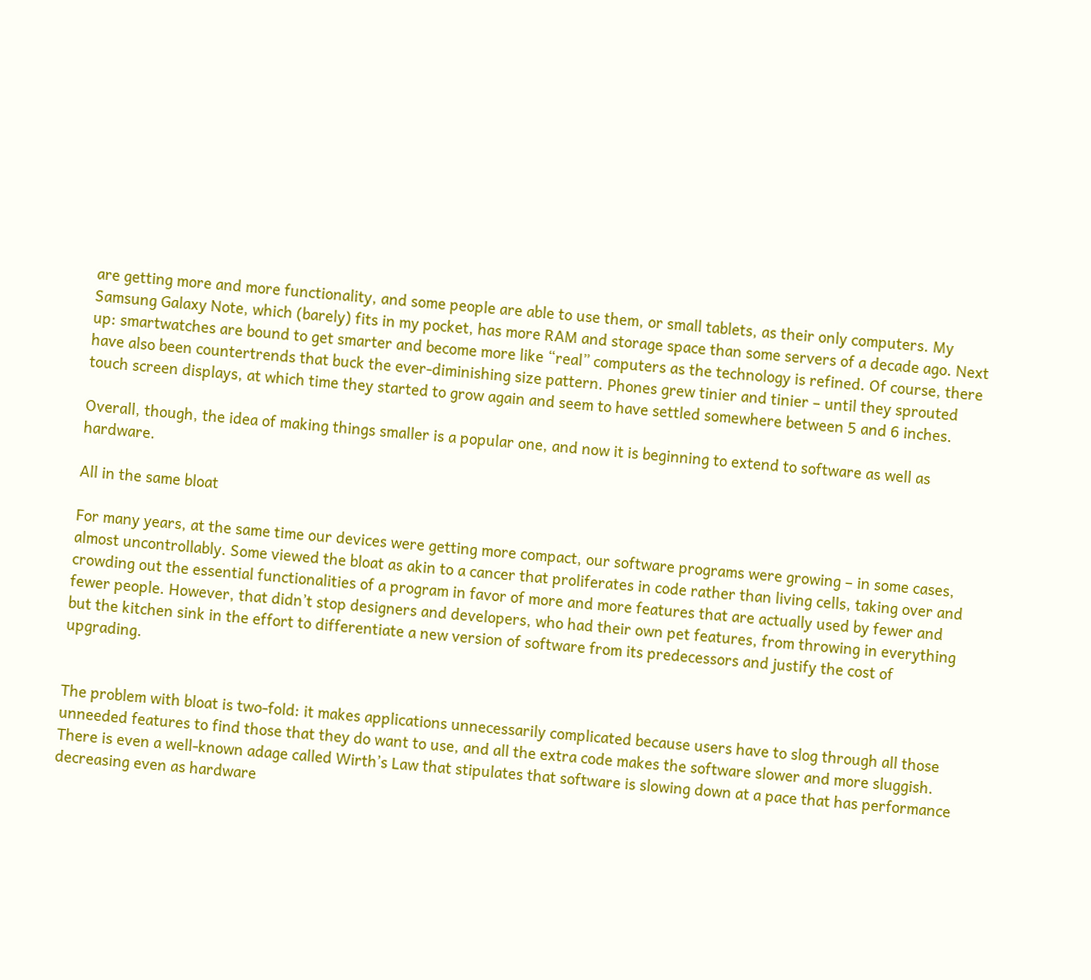are getting more and more functionality, and some people are able to use them, or small tablets, as their only computers. My Samsung Galaxy Note, which (barely) fits in my pocket, has more RAM and storage space than some servers of a decade ago. Next up: smartwatches are bound to get smarter and become more like “real” computers as the technology is refined. Of course, there have also been countertrends that buck the ever-diminishing size pattern. Phones grew tinier and tinier – until they sprouted touch screen displays, at which time they started to grow again and seem to have settled somewhere between 5 and 6 inches.

Overall, though, the idea of making things smaller is a popular one, and now it is beginning to extend to software as well as hardware.

All in the same bloat

For many years, at the same time our devices were getting more compact, our software programs were growing – in some cases, almost uncontrollably. Some viewed the bloat as akin to a cancer that proliferates in code rather than living cells, taking over and crowding out the essential functionalities of a program in favor of more and more features that are actually used by fewer and fewer people. However, that didn’t stop designers and developers, who had their own pet features, from throwing in everything but the kitchen sink in the effort to differentiate a new version of software from its predecessors and justify the cost of upgrading.


The problem with bloat is two-fold: it makes applications unnecessarily complicated because users have to slog through all those unneeded features to find those that they do want to use, and all the extra code makes the software slower and more sluggish. There is even a well-known adage called Wirth’s Law that stipulates that software is slowing down at a pace that has performance decreasing even as hardware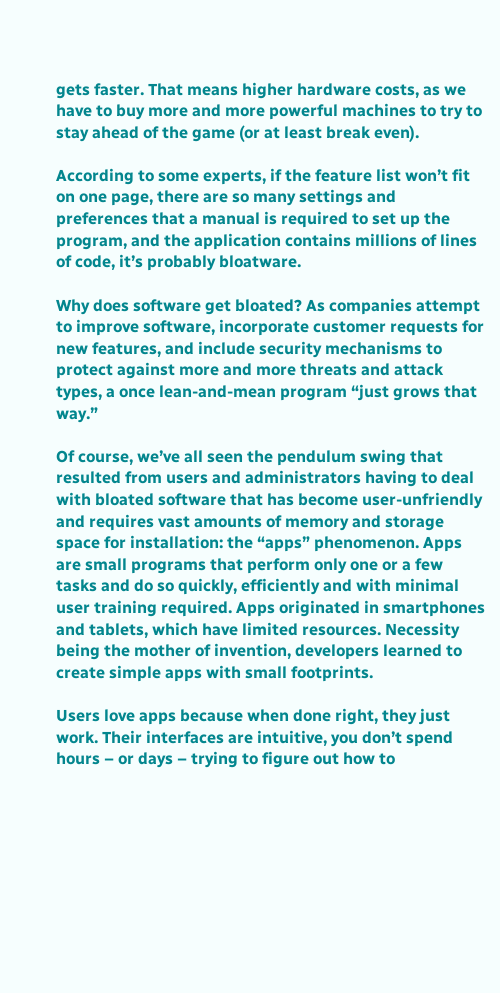gets faster. That means higher hardware costs, as we have to buy more and more powerful machines to try to stay ahead of the game (or at least break even).

According to some experts, if the feature list won’t fit on one page, there are so many settings and preferences that a manual is required to set up the program, and the application contains millions of lines of code, it’s probably bloatware.

Why does software get bloated? As companies attempt to improve software, incorporate customer requests for new features, and include security mechanisms to protect against more and more threats and attack types, a once lean-and-mean program “just grows that way.”

Of course, we’ve all seen the pendulum swing that resulted from users and administrators having to deal with bloated software that has become user-unfriendly and requires vast amounts of memory and storage space for installation: the “apps” phenomenon. Apps are small programs that perform only one or a few tasks and do so quickly, efficiently and with minimal user training required. Apps originated in smartphones and tablets, which have limited resources. Necessity being the mother of invention, developers learned to create simple apps with small footprints.

Users love apps because when done right, they just work. Their interfaces are intuitive, you don’t spend hours – or days – trying to figure out how to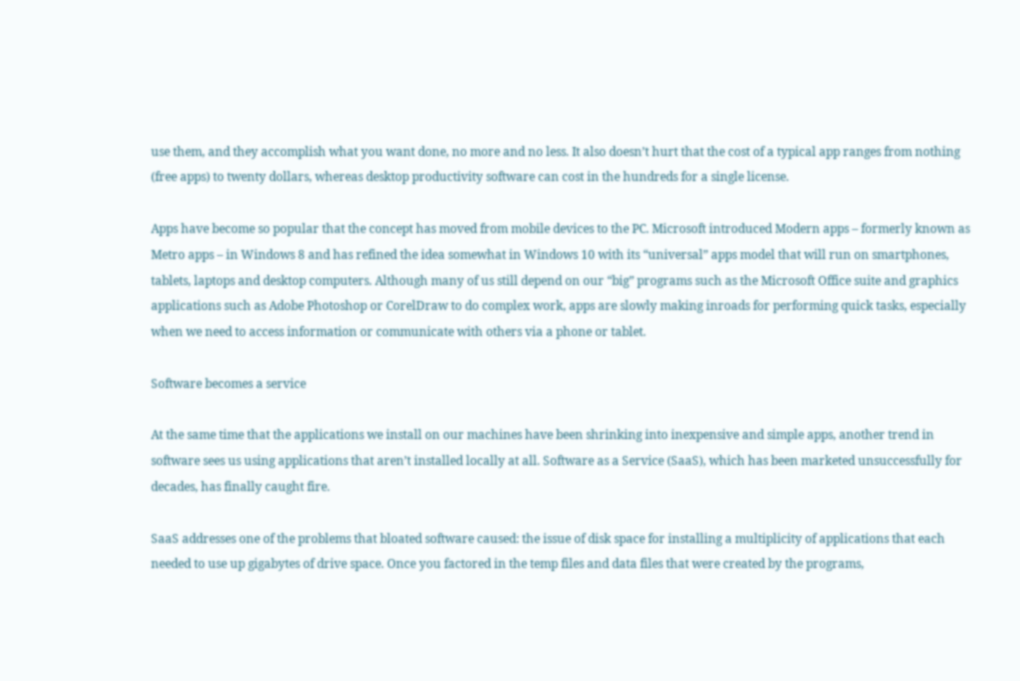use them, and they accomplish what you want done, no more and no less. It also doesn’t hurt that the cost of a typical app ranges from nothing (free apps) to twenty dollars, whereas desktop productivity software can cost in the hundreds for a single license.

Apps have become so popular that the concept has moved from mobile devices to the PC. Microsoft introduced Modern apps – formerly known as Metro apps – in Windows 8 and has refined the idea somewhat in Windows 10 with its “universal” apps model that will run on smartphones, tablets, laptops and desktop computers. Although many of us still depend on our “big” programs such as the Microsoft Office suite and graphics applications such as Adobe Photoshop or CorelDraw to do complex work, apps are slowly making inroads for performing quick tasks, especially when we need to access information or communicate with others via a phone or tablet.

Software becomes a service

At the same time that the applications we install on our machines have been shrinking into inexpensive and simple apps, another trend in software sees us using applications that aren’t installed locally at all. Software as a Service (SaaS), which has been marketed unsuccessfully for decades, has finally caught fire.

SaaS addresses one of the problems that bloated software caused: the issue of disk space for installing a multiplicity of applications that each needed to use up gigabytes of drive space. Once you factored in the temp files and data files that were created by the programs,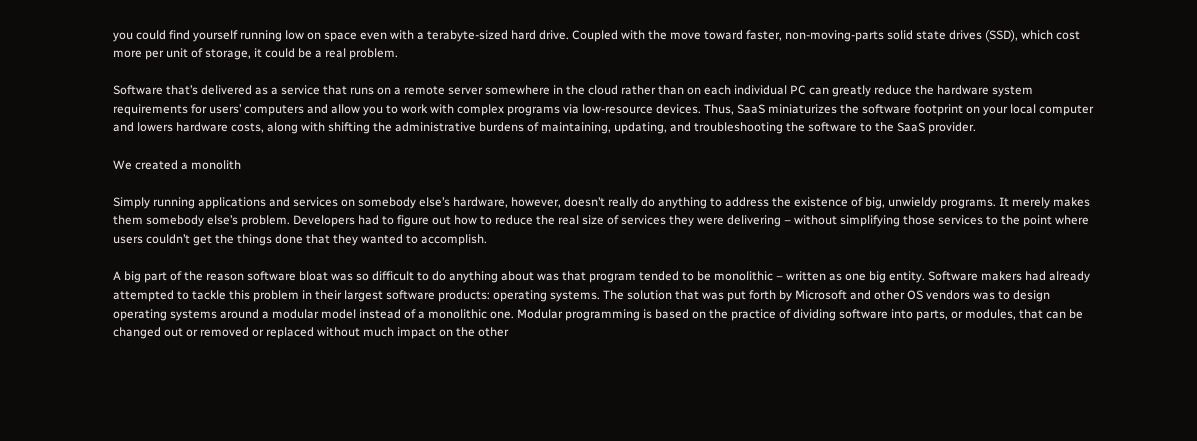you could find yourself running low on space even with a terabyte-sized hard drive. Coupled with the move toward faster, non-moving-parts solid state drives (SSD), which cost more per unit of storage, it could be a real problem.

Software that’s delivered as a service that runs on a remote server somewhere in the cloud rather than on each individual PC can greatly reduce the hardware system requirements for users’ computers and allow you to work with complex programs via low-resource devices. Thus, SaaS miniaturizes the software footprint on your local computer and lowers hardware costs, along with shifting the administrative burdens of maintaining, updating, and troubleshooting the software to the SaaS provider.

We created a monolith

Simply running applications and services on somebody else’s hardware, however, doesn’t really do anything to address the existence of big, unwieldy programs. It merely makes them somebody else’s problem. Developers had to figure out how to reduce the real size of services they were delivering – without simplifying those services to the point where users couldn’t get the things done that they wanted to accomplish.

A big part of the reason software bloat was so difficult to do anything about was that program tended to be monolithic – written as one big entity. Software makers had already attempted to tackle this problem in their largest software products: operating systems. The solution that was put forth by Microsoft and other OS vendors was to design operating systems around a modular model instead of a monolithic one. Modular programming is based on the practice of dividing software into parts, or modules, that can be changed out or removed or replaced without much impact on the other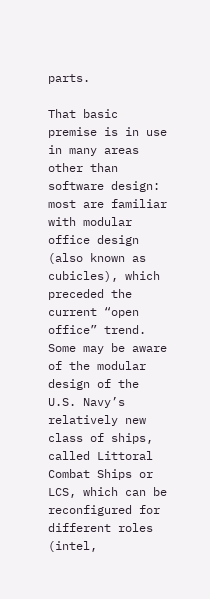parts.

That basic premise is in use in many areas other than software design: most are familiar with modular office design (also known as cubicles), which preceded the current “open office” trend. Some may be aware of the modular design of the U.S. Navy’s relatively new class of ships, called Littoral Combat Ships or LCS, which can be reconfigured for different roles (intel,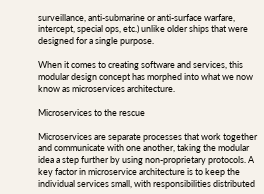surveillance, anti-submarine or anti-surface warfare, intercept, special ops, etc.) unlike older ships that were designed for a single purpose.

When it comes to creating software and services, this modular design concept has morphed into what we now know as microservices architecture.

Microservices to the rescue

Microservices are separate processes that work together and communicate with one another, taking the modular idea a step further by using non-proprietary protocols. A key factor in microservice architecture is to keep the individual services small, with responsibilities distributed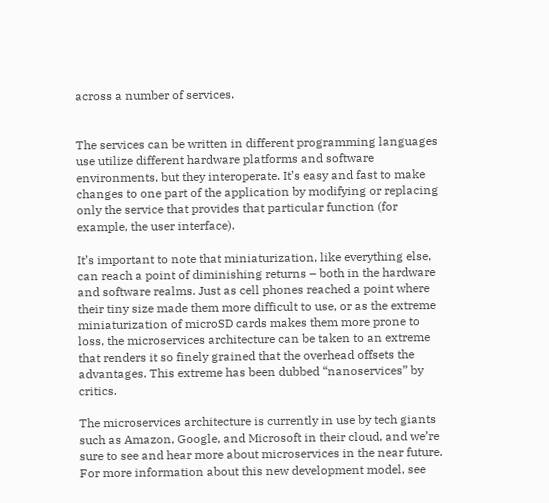across a number of services.


The services can be written in different programming languages use utilize different hardware platforms and software environments, but they interoperate. It’s easy and fast to make changes to one part of the application by modifying or replacing only the service that provides that particular function (for example, the user interface).

It’s important to note that miniaturization, like everything else, can reach a point of diminishing returns – both in the hardware and software realms. Just as cell phones reached a point where their tiny size made them more difficult to use, or as the extreme miniaturization of microSD cards makes them more prone to loss, the microservices architecture can be taken to an extreme that renders it so finely grained that the overhead offsets the advantages. This extreme has been dubbed “nanoservices” by critics.

The microservices architecture is currently in use by tech giants such as Amazon, Google, and Microsoft in their cloud, and we’re sure to see and hear more about microservices in the near future. For more information about this new development model, see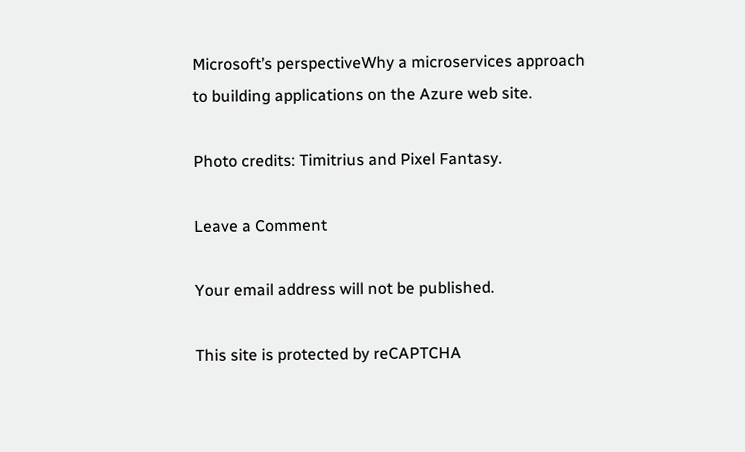Microsoft’s perspectiveWhy a microservices approach to building applications on the Azure web site.

Photo credits: Timitrius and Pixel Fantasy.

Leave a Comment

Your email address will not be published.

This site is protected by reCAPTCHA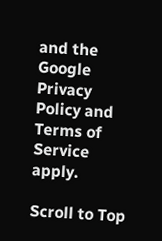and the Google Privacy Policy and Terms of Service apply.

Scroll to Top